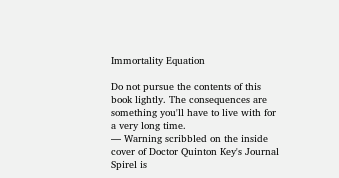Immortality Equation

Do not pursue the contents of this book lightly. The consequences are something you'll have to live with for a very long time.
— Warning scribbled on the inside cover of Doctor Quinton Key's Journal
Spirel is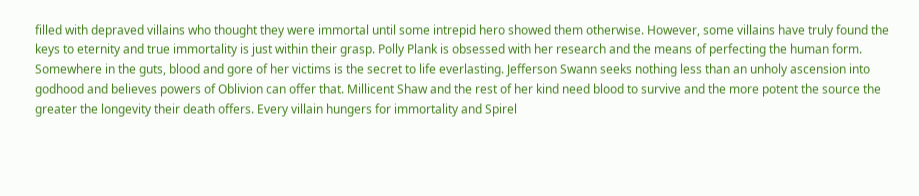filled with depraved villains who thought they were immortal until some intrepid hero showed them otherwise. However, some villains have truly found the keys to eternity and true immortality is just within their grasp. Polly Plank is obsessed with her research and the means of perfecting the human form. Somewhere in the guts, blood and gore of her victims is the secret to life everlasting. Jefferson Swann seeks nothing less than an unholy ascension into godhood and believes powers of Oblivion can offer that. Millicent Shaw and the rest of her kind need blood to survive and the more potent the source the greater the longevity their death offers. Every villain hungers for immortality and Spirel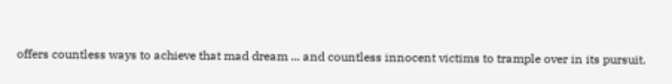offers countless ways to achieve that mad dream ... and countless innocent victims to trample over in its pursuit.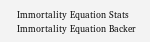Immortality Equation Stats
Immortality Equation Backer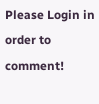Please Login in order to comment!